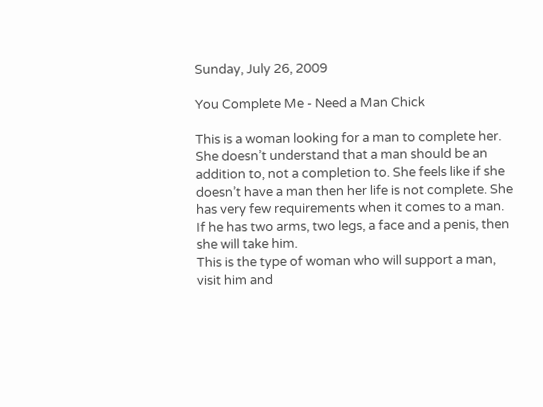Sunday, July 26, 2009

You Complete Me - Need a Man Chick

This is a woman looking for a man to complete her. She doesn’t understand that a man should be an addition to, not a completion to. She feels like if she doesn’t have a man then her life is not complete. She has very few requirements when it comes to a man. If he has two arms, two legs, a face and a penis, then she will take him.
This is the type of woman who will support a man, visit him and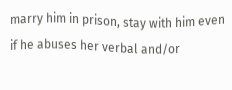marry him in prison, stay with him even if he abuses her verbal and/or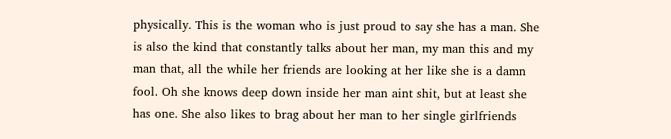physically. This is the woman who is just proud to say she has a man. She is also the kind that constantly talks about her man, my man this and my man that, all the while her friends are looking at her like she is a damn fool. Oh she knows deep down inside her man aint shit, but at least she has one. She also likes to brag about her man to her single girlfriends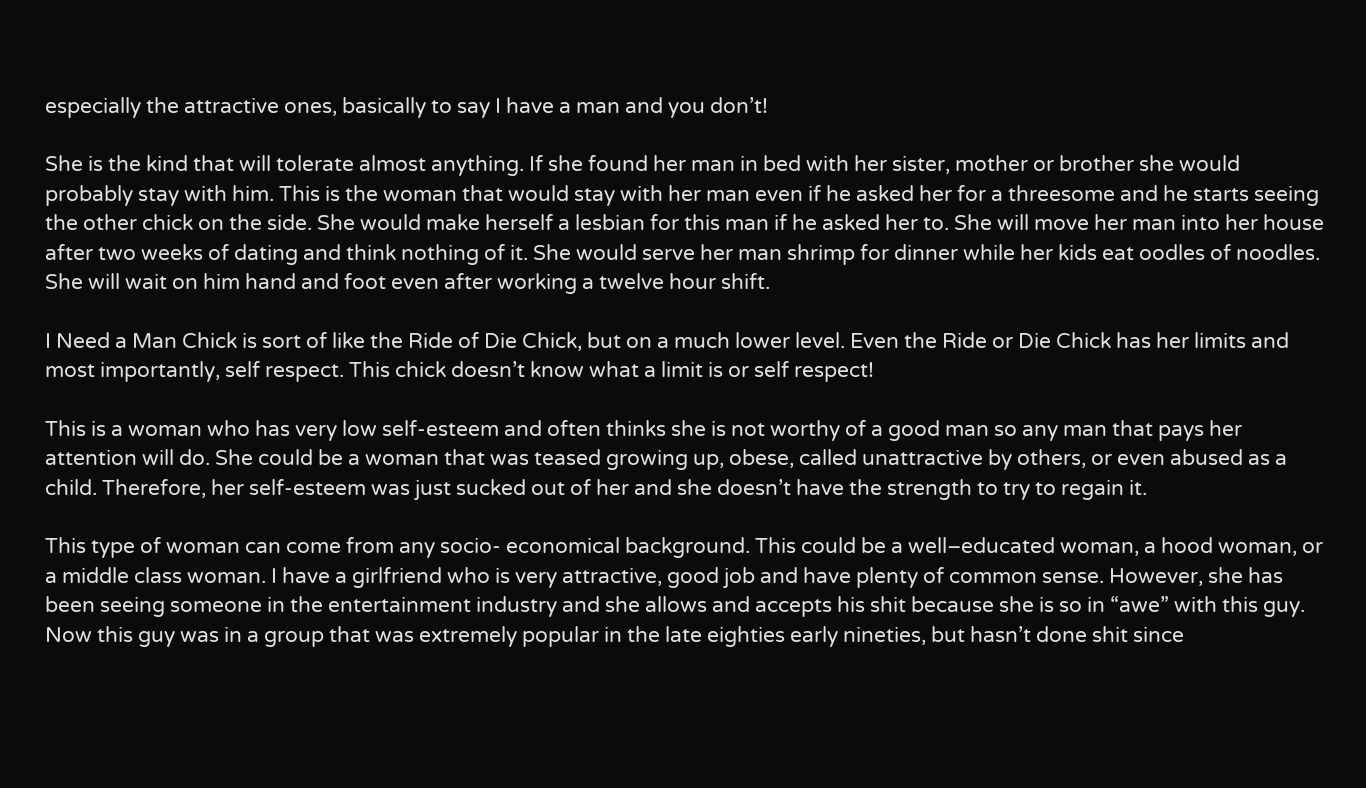especially the attractive ones, basically to say I have a man and you don’t!

She is the kind that will tolerate almost anything. If she found her man in bed with her sister, mother or brother she would probably stay with him. This is the woman that would stay with her man even if he asked her for a threesome and he starts seeing the other chick on the side. She would make herself a lesbian for this man if he asked her to. She will move her man into her house after two weeks of dating and think nothing of it. She would serve her man shrimp for dinner while her kids eat oodles of noodles. She will wait on him hand and foot even after working a twelve hour shift.

I Need a Man Chick is sort of like the Ride of Die Chick, but on a much lower level. Even the Ride or Die Chick has her limits and most importantly, self respect. This chick doesn’t know what a limit is or self respect!

This is a woman who has very low self-esteem and often thinks she is not worthy of a good man so any man that pays her attention will do. She could be a woman that was teased growing up, obese, called unattractive by others, or even abused as a child. Therefore, her self-esteem was just sucked out of her and she doesn’t have the strength to try to regain it.

This type of woman can come from any socio- economical background. This could be a well–educated woman, a hood woman, or a middle class woman. I have a girlfriend who is very attractive, good job and have plenty of common sense. However, she has been seeing someone in the entertainment industry and she allows and accepts his shit because she is so in “awe” with this guy. Now this guy was in a group that was extremely popular in the late eighties early nineties, but hasn’t done shit since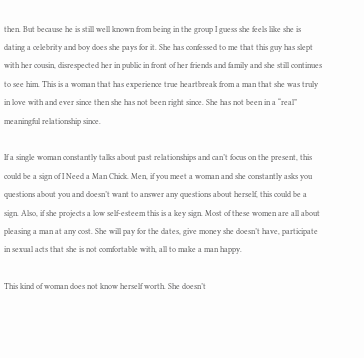then. But because he is still well known from being in the group I guess she feels like she is dating a celebrity and boy does she pays for it. She has confessed to me that this guy has slept with her cousin, disrespected her in public in front of her friends and family and she still continues to see him. This is a woman that has experience true heartbreak from a man that she was truly in love with and ever since then she has not been right since. She has not been in a “real” meaningful relationship since.

If a single woman constantly talks about past relationships and can’t focus on the present, this could be a sign of I Need a Man Chick. Men, if you meet a woman and she constantly asks you questions about you and doesn’t want to answer any questions about herself, this could be a sign. Also, if she projects a low self-esteem this is a key sign. Most of these women are all about pleasing a man at any cost. She will pay for the dates, give money she doesn’t have, participate in sexual acts that she is not comfortable with, all to make a man happy.

This kind of woman does not know herself worth. She doesn’t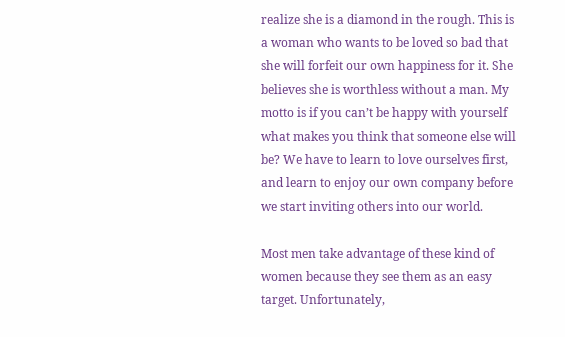realize she is a diamond in the rough. This is a woman who wants to be loved so bad that she will forfeit our own happiness for it. She believes she is worthless without a man. My motto is if you can’t be happy with yourself what makes you think that someone else will be? We have to learn to love ourselves first, and learn to enjoy our own company before we start inviting others into our world.

Most men take advantage of these kind of women because they see them as an easy target. Unfortunately,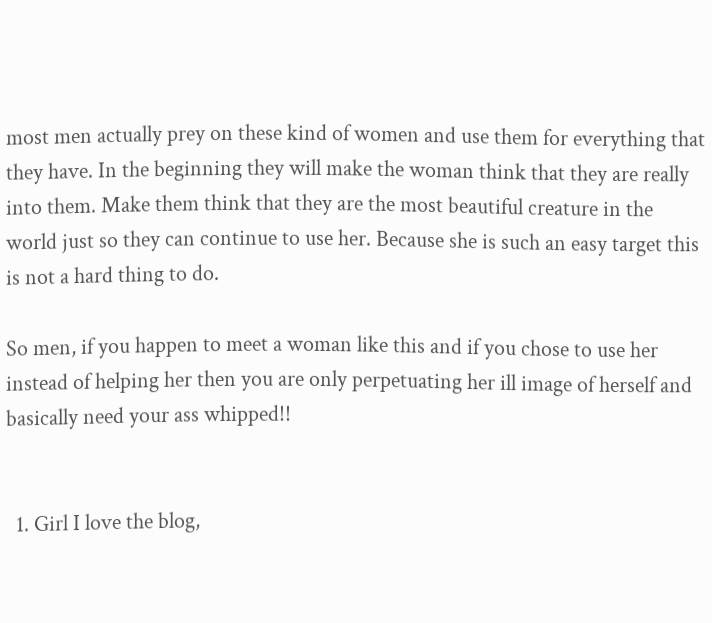most men actually prey on these kind of women and use them for everything that they have. In the beginning they will make the woman think that they are really into them. Make them think that they are the most beautiful creature in the world just so they can continue to use her. Because she is such an easy target this is not a hard thing to do.

So men, if you happen to meet a woman like this and if you chose to use her instead of helping her then you are only perpetuating her ill image of herself and basically need your ass whipped!!


  1. Girl I love the blog,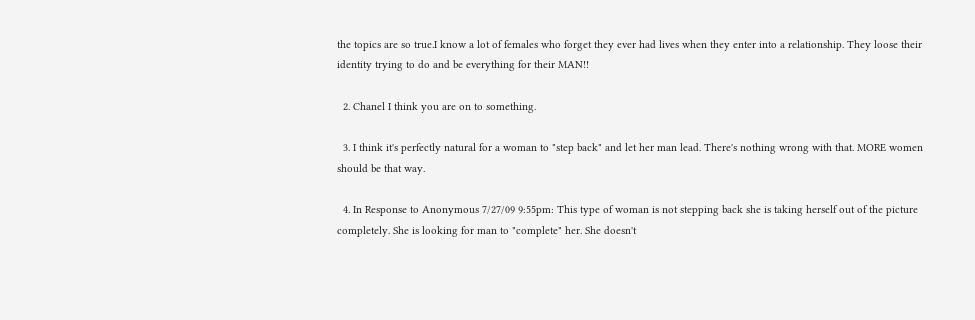the topics are so true.I know a lot of females who forget they ever had lives when they enter into a relationship. They loose their identity trying to do and be everything for their MAN!!

  2. Chanel I think you are on to something.

  3. I think it's perfectly natural for a woman to "step back" and let her man lead. There's nothing wrong with that. MORE women should be that way.

  4. In Response to Anonymous 7/27/09 9:55pm: This type of woman is not stepping back she is taking herself out of the picture completely. She is looking for man to "complete" her. She doesn't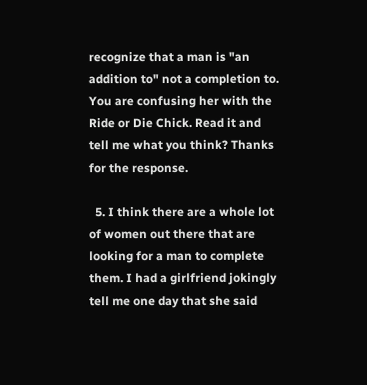recognize that a man is "an addition to" not a completion to. You are confusing her with the Ride or Die Chick. Read it and tell me what you think? Thanks for the response.

  5. I think there are a whole lot of women out there that are looking for a man to complete them. I had a girlfriend jokingly tell me one day that she said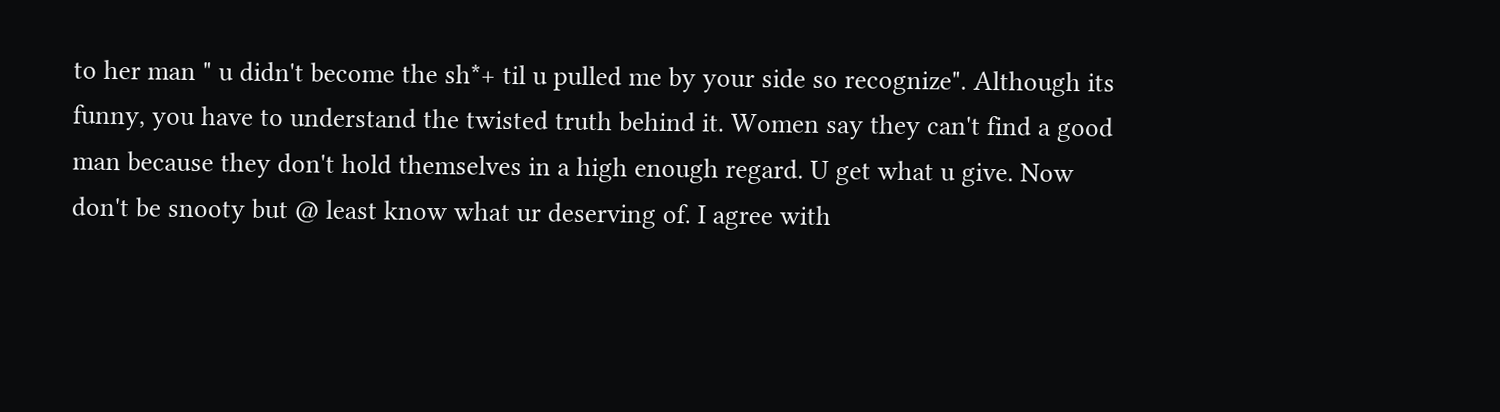to her man " u didn't become the sh*+ til u pulled me by your side so recognize". Although its funny, you have to understand the twisted truth behind it. Women say they can't find a good man because they don't hold themselves in a high enough regard. U get what u give. Now don't be snooty but @ least know what ur deserving of. I agree with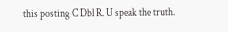this posting C Dbl R. U speak the truth.